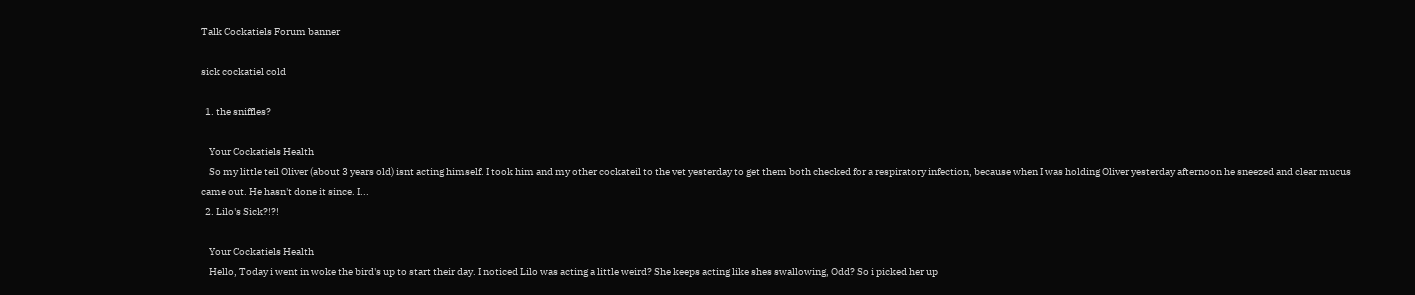Talk Cockatiels Forum banner

sick cockatiel cold

  1. the sniffles?

    Your Cockatiels Health
    So my little teil Oliver (about 3 years old) isnt acting himself. I took him and my other cockateil to the vet yesterday to get them both checked for a respiratory infection, because when I was holding Oliver yesterday afternoon he sneezed and clear mucus came out. He hasn't done it since. I...
  2. Lilo's Sick?!?!

    Your Cockatiels Health
    Hello, Today i went in woke the bird's up to start their day. I noticed Lilo was acting a little weird? She keeps acting like shes swallowing, Odd? So i picked her up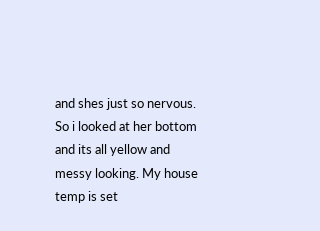and shes just so nervous. So i looked at her bottom and its all yellow and messy looking. My house temp is set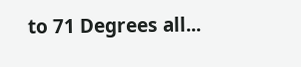to 71 Degrees all...